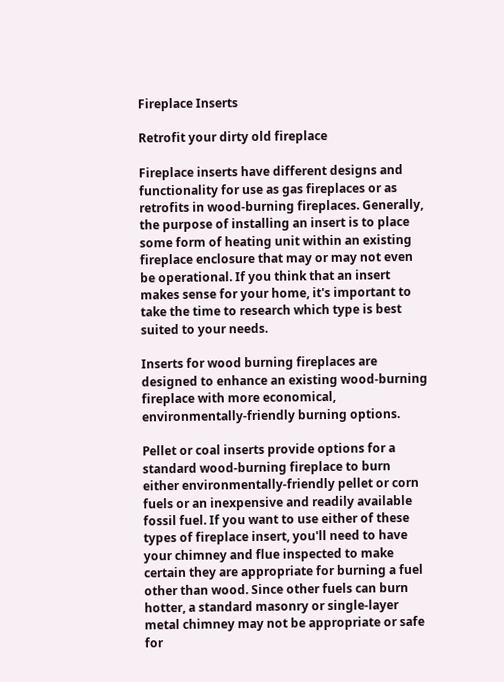Fireplace Inserts

Retrofit your dirty old fireplace

Fireplace inserts have different designs and functionality for use as gas fireplaces or as retrofits in wood-burning fireplaces. Generally, the purpose of installing an insert is to place some form of heating unit within an existing fireplace enclosure that may or may not even be operational. If you think that an insert makes sense for your home, it's important to take the time to research which type is best suited to your needs.

Inserts for wood burning fireplaces are designed to enhance an existing wood-burning fireplace with more economical, environmentally-friendly burning options.

Pellet or coal inserts provide options for a standard wood-burning fireplace to burn either environmentally-friendly pellet or corn fuels or an inexpensive and readily available fossil fuel. If you want to use either of these types of fireplace insert, you'll need to have your chimney and flue inspected to make certain they are appropriate for burning a fuel other than wood. Since other fuels can burn hotter, a standard masonry or single-layer metal chimney may not be appropriate or safe for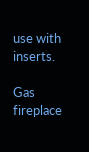use with inserts.

Gas fireplace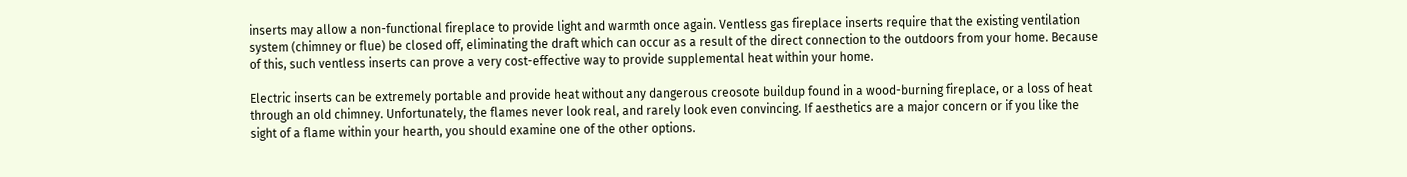inserts may allow a non-functional fireplace to provide light and warmth once again. Ventless gas fireplace inserts require that the existing ventilation system (chimney or flue) be closed off, eliminating the draft which can occur as a result of the direct connection to the outdoors from your home. Because of this, such ventless inserts can prove a very cost-effective way to provide supplemental heat within your home.

Electric inserts can be extremely portable and provide heat without any dangerous creosote buildup found in a wood-burning fireplace, or a loss of heat through an old chimney. Unfortunately, the flames never look real, and rarely look even convincing. If aesthetics are a major concern or if you like the sight of a flame within your hearth, you should examine one of the other options.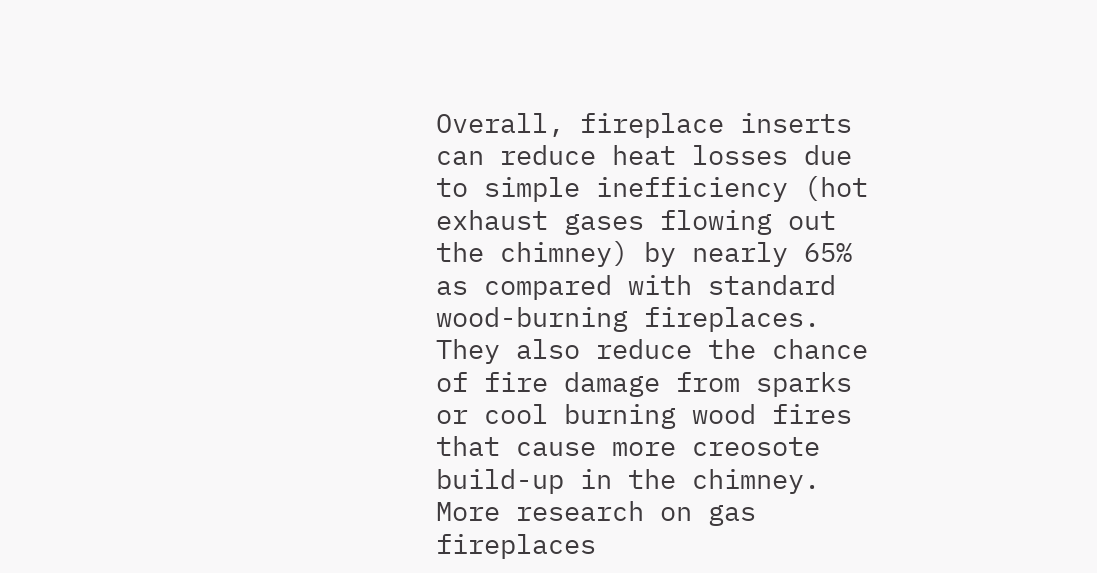Overall, fireplace inserts can reduce heat losses due to simple inefficiency (hot exhaust gases flowing out the chimney) by nearly 65% as compared with standard wood-burning fireplaces. They also reduce the chance of fire damage from sparks or cool burning wood fires that cause more creosote build-up in the chimney. More research on gas fireplaces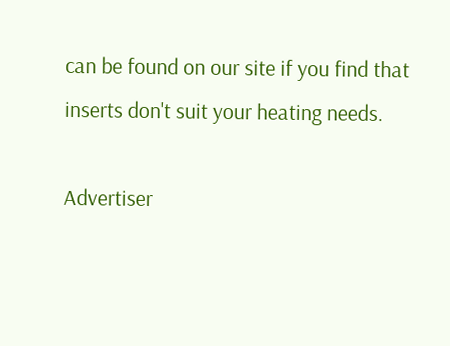can be found on our site if you find that inserts don't suit your heating needs.

Advertiser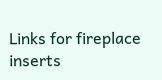Links for fireplace inserts